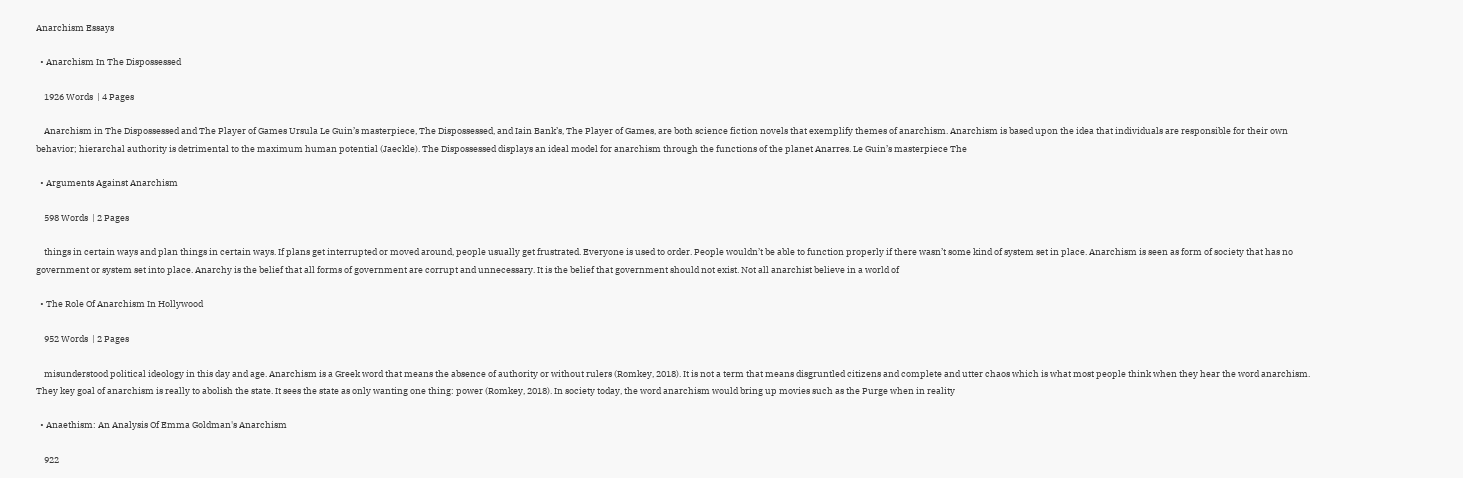Anarchism Essays

  • Anarchism In The Dispossessed

    1926 Words  | 4 Pages

    Anarchism in The Dispossessed and The Player of Games Ursula Le Guin’s masterpiece, The Dispossessed, and Iain Bank’s, The Player of Games, are both science fiction novels that exemplify themes of anarchism. Anarchism is based upon the idea that individuals are responsible for their own behavior; hierarchal authority is detrimental to the maximum human potential (Jaeckle). The Dispossessed displays an ideal model for anarchism through the functions of the planet Anarres. Le Guin’s masterpiece The

  • Arguments Against Anarchism

    598 Words  | 2 Pages

    things in certain ways and plan things in certain ways. If plans get interrupted or moved around, people usually get frustrated. Everyone is used to order. People wouldn’t be able to function properly if there wasn’t some kind of system set in place. Anarchism is seen as form of society that has no government or system set into place. Anarchy is the belief that all forms of government are corrupt and unnecessary. It is the belief that government should not exist. Not all anarchist believe in a world of

  • The Role Of Anarchism In Hollywood

    952 Words  | 2 Pages

    misunderstood political ideology in this day and age. Anarchism is a Greek word that means the absence of authority or without rulers (Romkey, 2018). It is not a term that means disgruntled citizens and complete and utter chaos which is what most people think when they hear the word anarchism. They key goal of anarchism is really to abolish the state. It sees the state as only wanting one thing: power (Romkey, 2018). In society today, the word anarchism would bring up movies such as the Purge when in reality

  • Anaethism: An Analysis Of Emma Goldman's Anarchism

    922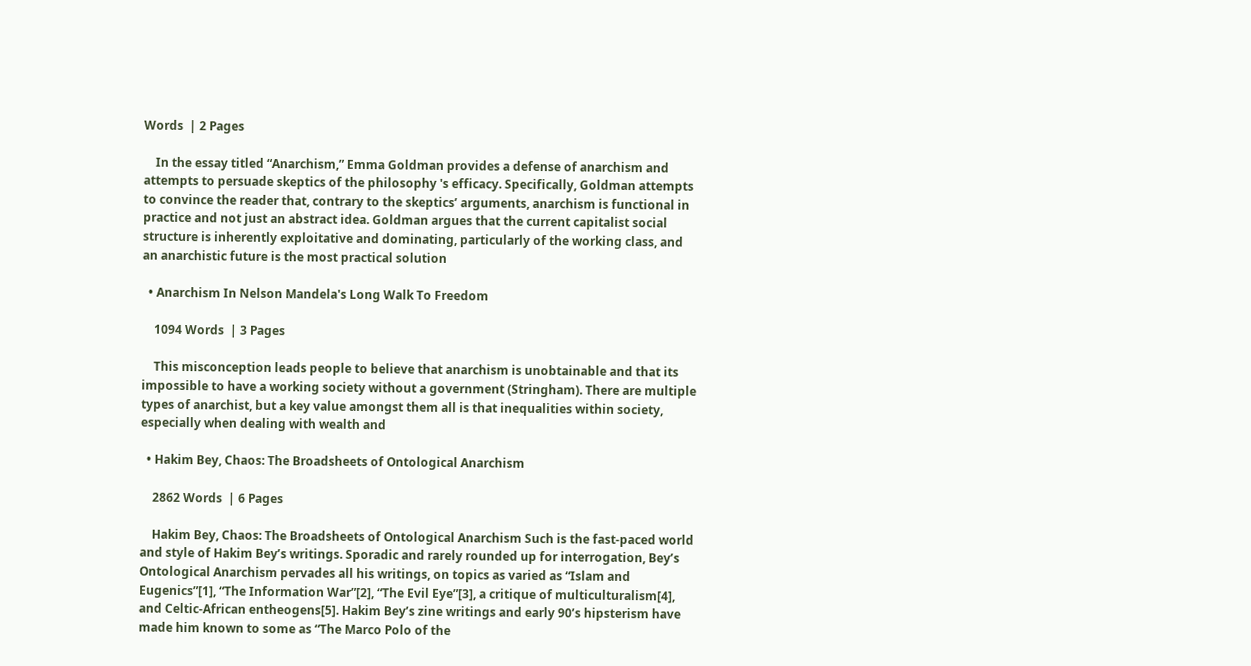Words  | 2 Pages

    In the essay titled “Anarchism,” Emma Goldman provides a defense of anarchism and attempts to persuade skeptics of the philosophy 's efficacy. Specifically, Goldman attempts to convince the reader that, contrary to the skeptics’ arguments, anarchism is functional in practice and not just an abstract idea. Goldman argues that the current capitalist social structure is inherently exploitative and dominating, particularly of the working class, and an anarchistic future is the most practical solution

  • Anarchism In Nelson Mandela's Long Walk To Freedom

    1094 Words  | 3 Pages

    This misconception leads people to believe that anarchism is unobtainable and that its impossible to have a working society without a government (Stringham). There are multiple types of anarchist, but a key value amongst them all is that inequalities within society, especially when dealing with wealth and

  • Hakim Bey, Chaos: The Broadsheets of Ontological Anarchism

    2862 Words  | 6 Pages

    Hakim Bey, Chaos: The Broadsheets of Ontological Anarchism Such is the fast-paced world and style of Hakim Bey’s writings. Sporadic and rarely rounded up for interrogation, Bey’s Ontological Anarchism pervades all his writings, on topics as varied as “Islam and Eugenics”[1], “The Information War”[2], “The Evil Eye”[3], a critique of multiculturalism[4], and Celtic-African entheogens[5]. Hakim Bey’s zine writings and early 90’s hipsterism have made him known to some as “The Marco Polo of the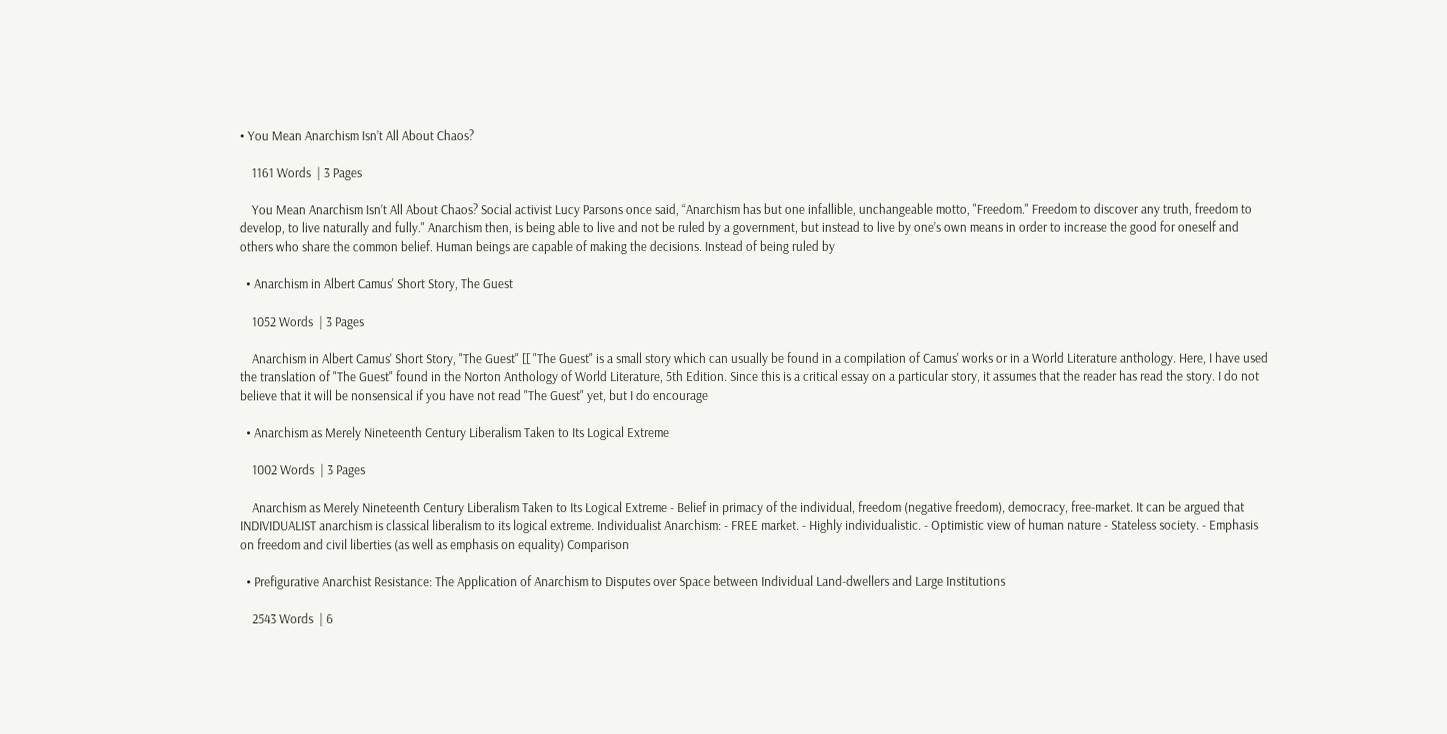• You Mean Anarchism Isn’t All About Chaos?

    1161 Words  | 3 Pages

    You Mean Anarchism Isn’t All About Chaos? Social activist Lucy Parsons once said, “Anarchism has but one infallible, unchangeable motto, "Freedom." Freedom to discover any truth, freedom to develop, to live naturally and fully." Anarchism then, is being able to live and not be ruled by a government, but instead to live by one’s own means in order to increase the good for oneself and others who share the common belief. Human beings are capable of making the decisions. Instead of being ruled by

  • Anarchism in Albert Camus' Short Story, The Guest

    1052 Words  | 3 Pages

    Anarchism in Albert Camus' Short Story, "The Guest" [[ "The Guest" is a small story which can usually be found in a compilation of Camus' works or in a World Literature anthology. Here, I have used the translation of "The Guest" found in the Norton Anthology of World Literature, 5th Edition. Since this is a critical essay on a particular story, it assumes that the reader has read the story. I do not believe that it will be nonsensical if you have not read "The Guest" yet, but I do encourage

  • Anarchism as Merely Nineteenth Century Liberalism Taken to Its Logical Extreme

    1002 Words  | 3 Pages

    Anarchism as Merely Nineteenth Century Liberalism Taken to Its Logical Extreme - Belief in primacy of the individual, freedom (negative freedom), democracy, free-market. It can be argued that INDIVIDUALIST anarchism is classical liberalism to its logical extreme. Individualist Anarchism: - FREE market. - Highly individualistic. - Optimistic view of human nature - Stateless society. - Emphasis on freedom and civil liberties (as well as emphasis on equality) Comparison

  • Prefigurative Anarchist Resistance: The Application of Anarchism to Disputes over Space between Individual Land-dwellers and Large Institutions

    2543 Words  | 6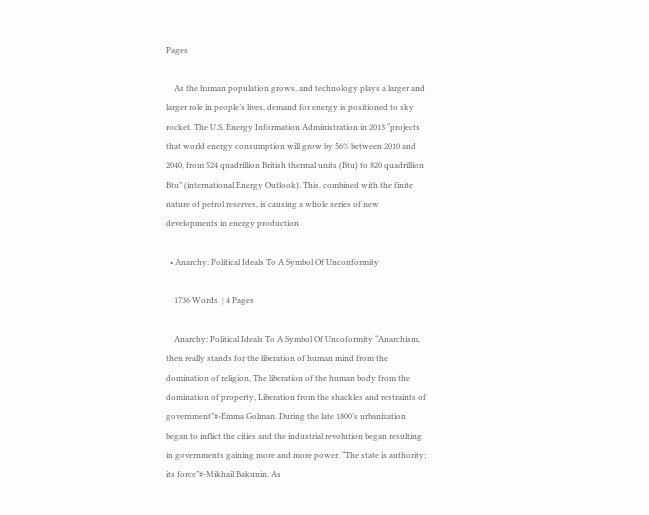Pages

    As the human population grows, and technology plays a larger and larger role in people’s lives, demand for energy is positioned to sky rocket. The U.S. Energy Information Administration in 2013 “projects that world energy consumption will grow by 56% between 2010 and 2040, from 524 quadrillion British thermal units (Btu) to 820 quadrillion Btu” (international Energy Outlook). This, combined with the finite nature of petrol reserves, is causing a whole series of new developments in energy production

  • Anarchy: Political Ideals To A Symbol Of Unconformity

    1736 Words  | 4 Pages

    Anarchy: Political Ideals To A Symbol Of Uncoformity “Anarchism, then really stands for the liberation of human mind from the domination of religion, The liberation of the human body from the domination of property, Liberation from the shackles and restraints of government”#-Emma Golman. During the late 1800’s urbanization began to inflict the cities and the industrial revolution began resulting in governments gaining more and more power. “The state is authority; its force”#-Mikhail Bakunin. As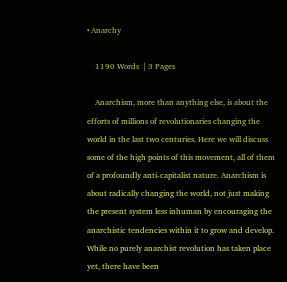• Anarchy

    1190 Words  | 3 Pages

    Anarchism, more than anything else, is about the efforts of millions of revolutionaries changing the world in the last two centuries. Here we will discuss some of the high points of this movement, all of them of a profoundly anti-capitalist nature. Anarchism is about radically changing the world, not just making the present system less inhuman by encouraging the anarchistic tendencies within it to grow and develop. While no purely anarchist revolution has taken place yet, there have been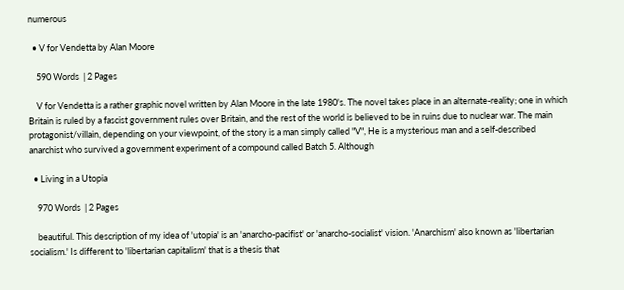numerous

  • V for Vendetta by Alan Moore

    590 Words  | 2 Pages

    V for Vendetta is a rather graphic novel written by Alan Moore in the late 1980's. The novel takes place in an alternate-reality; one in which Britain is ruled by a fascist government rules over Britain, and the rest of the world is believed to be in ruins due to nuclear war. The main protagonist/villain, depending on your viewpoint, of the story is a man simply called "V", He is a mysterious man and a self-described anarchist who survived a government experiment of a compound called Batch 5. Although

  • Living in a Utopia

    970 Words  | 2 Pages

    beautiful. This description of my idea of 'utopia' is an 'anarcho-pacifist' or 'anarcho-socialist' vision. 'Anarchism' also known as 'libertarian socialism.' Is different to 'libertarian capitalism' that is a thesis that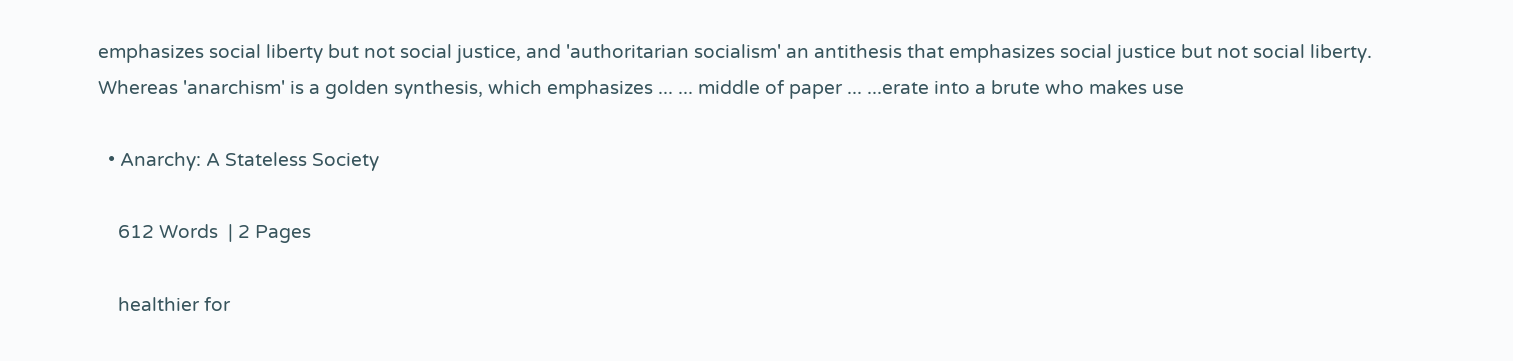emphasizes social liberty but not social justice, and 'authoritarian socialism' an antithesis that emphasizes social justice but not social liberty. Whereas 'anarchism' is a golden synthesis, which emphasizes ... ... middle of paper ... ...erate into a brute who makes use

  • Anarchy: A Stateless Society

    612 Words  | 2 Pages

    healthier for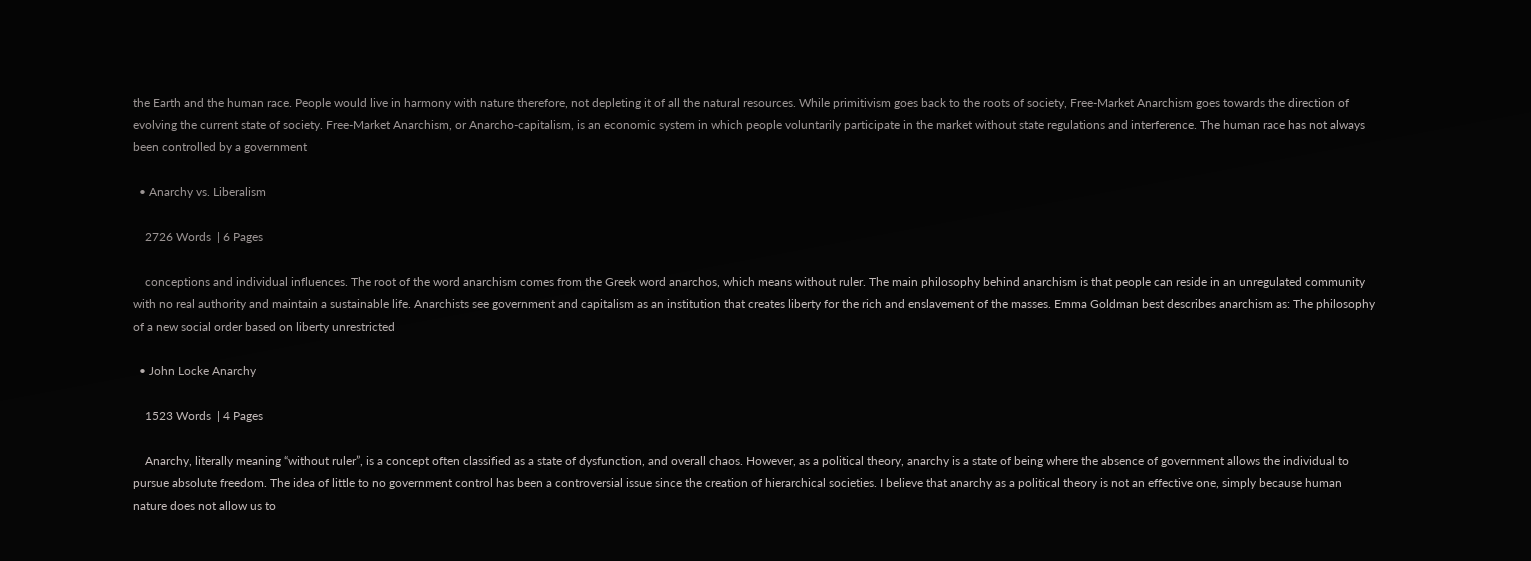the Earth and the human race. People would live in harmony with nature therefore, not depleting it of all the natural resources. While primitivism goes back to the roots of society, Free-Market Anarchism goes towards the direction of evolving the current state of society. Free-Market Anarchism, or Anarcho-capitalism, is an economic system in which people voluntarily participate in the market without state regulations and interference. The human race has not always been controlled by a government

  • Anarchy vs. Liberalism

    2726 Words  | 6 Pages

    conceptions and individual influences. The root of the word anarchism comes from the Greek word anarchos, which means without ruler. The main philosophy behind anarchism is that people can reside in an unregulated community with no real authority and maintain a sustainable life. Anarchists see government and capitalism as an institution that creates liberty for the rich and enslavement of the masses. Emma Goldman best describes anarchism as: The philosophy of a new social order based on liberty unrestricted

  • John Locke Anarchy

    1523 Words  | 4 Pages

    Anarchy, literally meaning “without ruler”, is a concept often classified as a state of dysfunction, and overall chaos. However, as a political theory, anarchy is a state of being where the absence of government allows the individual to pursue absolute freedom. The idea of little to no government control has been a controversial issue since the creation of hierarchical societies. I believe that anarchy as a political theory is not an effective one, simply because human nature does not allow us to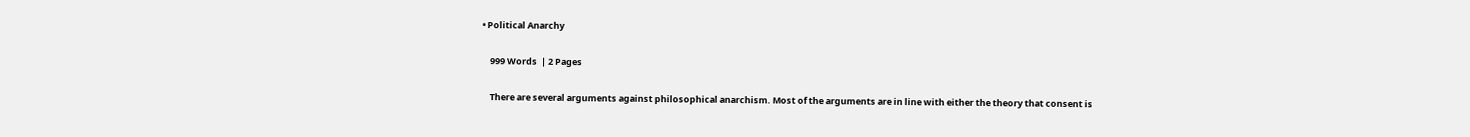• Political Anarchy

    999 Words  | 2 Pages

    There are several arguments against philosophical anarchism. Most of the arguments are in line with either the theory that consent is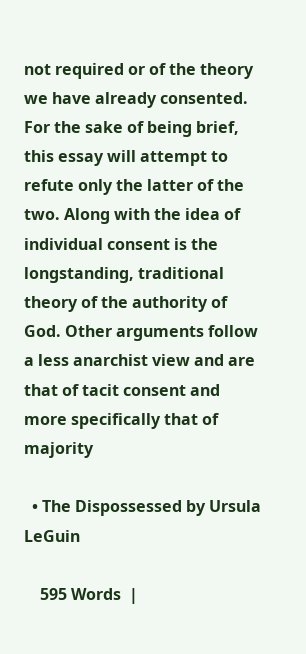not required or of the theory we have already consented. For the sake of being brief, this essay will attempt to refute only the latter of the two. Along with the idea of individual consent is the longstanding, traditional theory of the authority of God. Other arguments follow a less anarchist view and are that of tacit consent and more specifically that of majority

  • The Dispossessed by Ursula LeGuin

    595 Words  |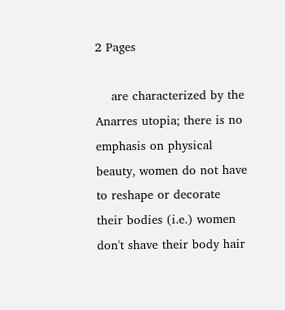2 Pages

    are characterized by the Anarres utopia; there is no emphasis on physical beauty, women do not have to reshape or decorate their bodies (i.e.) women don't shave their body hair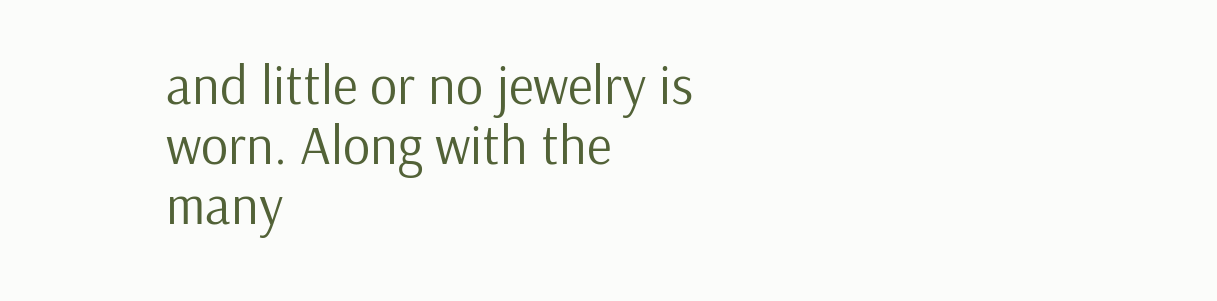and little or no jewelry is worn. Along with the many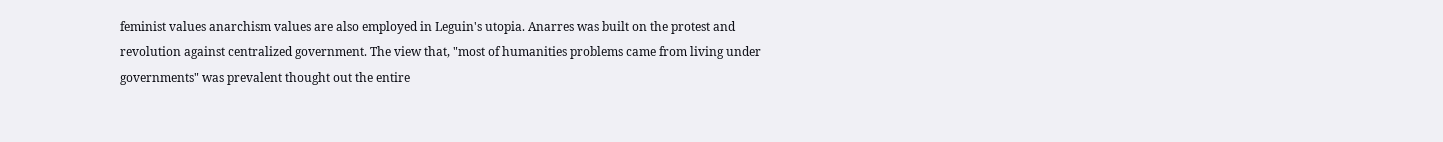feminist values anarchism values are also employed in Leguin's utopia. Anarres was built on the protest and revolution against centralized government. The view that, "most of humanities problems came from living under governments" was prevalent thought out the entire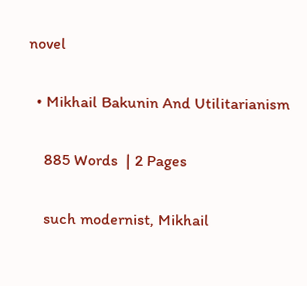novel

  • Mikhail Bakunin And Utilitarianism

    885 Words  | 2 Pages

    such modernist, Mikhail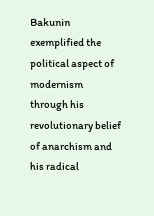Bakunin exemplified the political aspect of modernism through his revolutionary belief of anarchism and his radical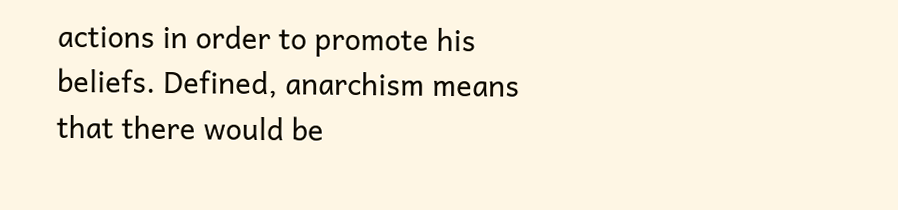actions in order to promote his beliefs. Defined, anarchism means that there would be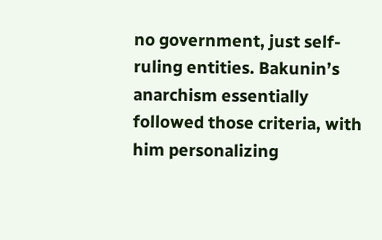no government, just self-ruling entities. Bakunin’s anarchism essentially followed those criteria, with him personalizing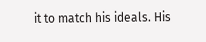it to match his ideals. His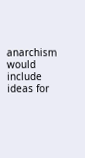anarchism would include ideas for